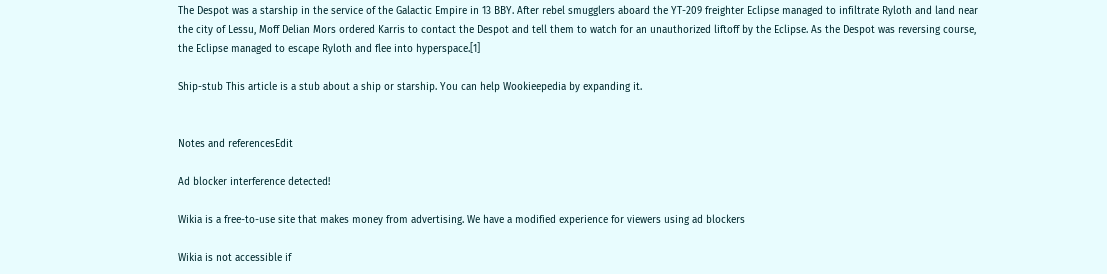The Despot was a starship in the service of the Galactic Empire in 13 BBY. After rebel smugglers aboard the YT-209 freighter Eclipse managed to infiltrate Ryloth and land near the city of Lessu, Moff Delian Mors ordered Karris to contact the Despot and tell them to watch for an unauthorized liftoff by the Eclipse. As the Despot was reversing course, the Eclipse managed to escape Ryloth and flee into hyperspace.[1]

Ship-stub This article is a stub about a ship or starship. You can help Wookieepedia by expanding it.


Notes and referencesEdit

Ad blocker interference detected!

Wikia is a free-to-use site that makes money from advertising. We have a modified experience for viewers using ad blockers

Wikia is not accessible if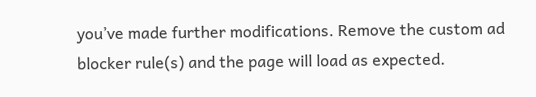you’ve made further modifications. Remove the custom ad blocker rule(s) and the page will load as expected.